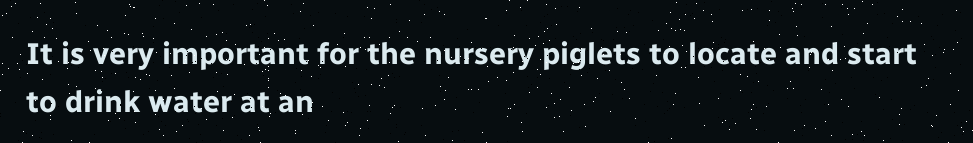It is very important for the nursery piglets to locate and start to drink water at an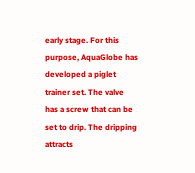early stage. For this purpose, AquaGlobe has developed a piglet trainer set. The valve has a screw that can be set to drip. The dripping attracts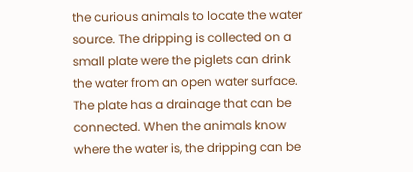the curious animals to locate the water source. The dripping is collected on a small plate were the piglets can drink the water from an open water surface. The plate has a drainage that can be connected. When the animals know where the water is, the dripping can be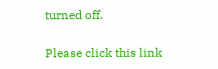turned off.

Please click this link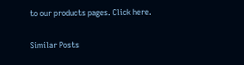to our products pages. Click here.

Similar Posts